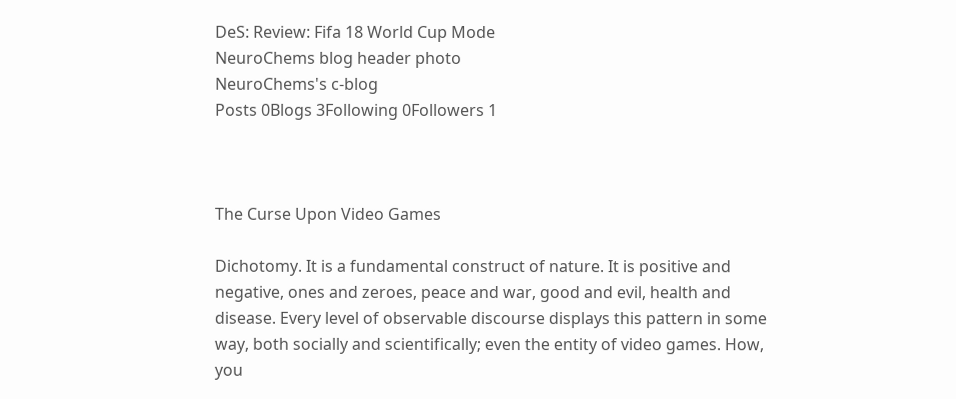DeS: Review: Fifa 18 World Cup Mode
NeuroChems blog header photo
NeuroChems's c-blog
Posts 0Blogs 3Following 0Followers 1



The Curse Upon Video Games

Dichotomy. It is a fundamental construct of nature. It is positive and negative, ones and zeroes, peace and war, good and evil, health and disease. Every level of observable discourse displays this pattern in some way, both socially and scientifically; even the entity of video games. How, you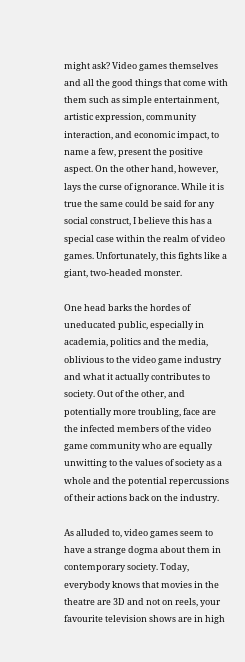might ask? Video games themselves and all the good things that come with them such as simple entertainment, artistic expression, community interaction, and economic impact, to name a few, present the positive aspect. On the other hand, however, lays the curse of ignorance. While it is true the same could be said for any social construct, I believe this has a special case within the realm of video games. Unfortunately, this fights like a giant, two-headed monster.

One head barks the hordes of uneducated public, especially in academia, politics and the media, oblivious to the video game industry and what it actually contributes to society. Out of the other, and potentially more troubling, face are the infected members of the video game community who are equally unwitting to the values of society as a whole and the potential repercussions of their actions back on the industry.

As alluded to, video games seem to have a strange dogma about them in contemporary society. Today, everybody knows that movies in the theatre are 3D and not on reels, your favourite television shows are in high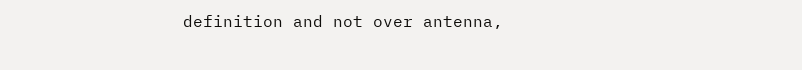definition and not over antenna,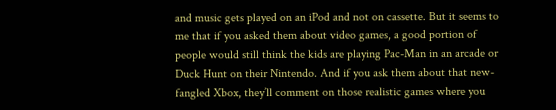and music gets played on an iPod and not on cassette. But it seems to me that if you asked them about video games, a good portion of people would still think the kids are playing Pac-Man in an arcade or Duck Hunt on their Nintendo. And if you ask them about that new-fangled Xbox, they’ll comment on those realistic games where you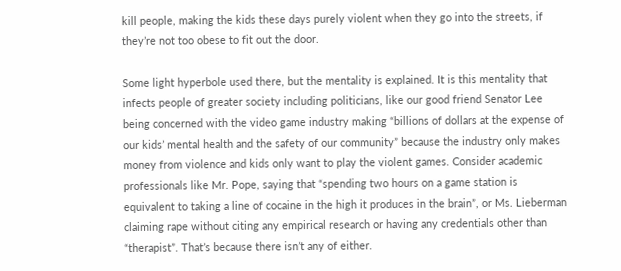kill people, making the kids these days purely violent when they go into the streets, if they’re not too obese to fit out the door.

Some light hyperbole used there, but the mentality is explained. It is this mentality that infects people of greater society including politicians, like our good friend Senator Lee being concerned with the video game industry making “billions of dollars at the expense of our kids’ mental health and the safety of our community” because the industry only makes money from violence and kids only want to play the violent games. Consider academic professionals like Mr. Pope, saying that “spending two hours on a game station is equivalent to taking a line of cocaine in the high it produces in the brain”, or Ms. Lieberman claiming rape without citing any empirical research or having any credentials other than “therapist”. That’s because there isn’t any of either.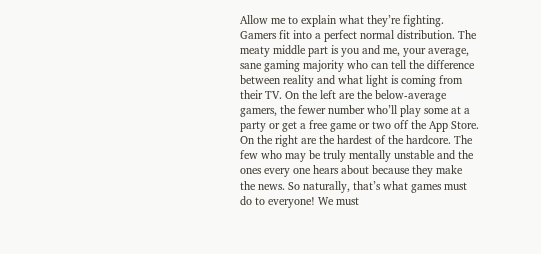Allow me to explain what they’re fighting. Gamers fit into a perfect normal distribution. The meaty middle part is you and me, your average, sane gaming majority who can tell the difference between reality and what light is coming from their TV. On the left are the below-average gamers, the fewer number who’ll play some at a party or get a free game or two off the App Store. On the right are the hardest of the hardcore. The few who may be truly mentally unstable and the ones every one hears about because they make the news. So naturally, that’s what games must do to everyone! We must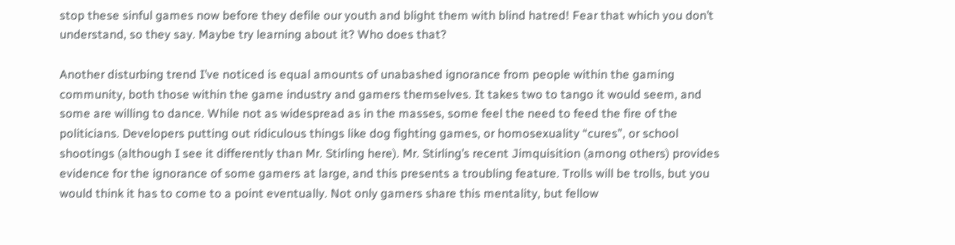stop these sinful games now before they defile our youth and blight them with blind hatred! Fear that which you don’t understand, so they say. Maybe try learning about it? Who does that?

Another disturbing trend I’ve noticed is equal amounts of unabashed ignorance from people within the gaming community, both those within the game industry and gamers themselves. It takes two to tango it would seem, and some are willing to dance. While not as widespread as in the masses, some feel the need to feed the fire of the politicians. Developers putting out ridiculous things like dog fighting games, or homosexuality “cures”, or school shootings (although I see it differently than Mr. Stirling here). Mr. Stirling’s recent Jimquisition (among others) provides evidence for the ignorance of some gamers at large, and this presents a troubling feature. Trolls will be trolls, but you would think it has to come to a point eventually. Not only gamers share this mentality, but fellow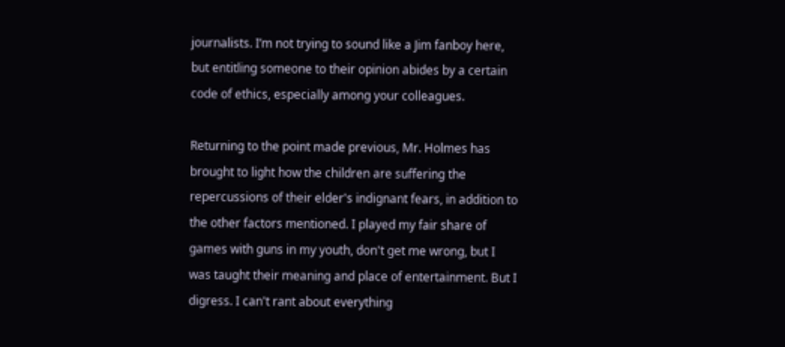journalists. I’m not trying to sound like a Jim fanboy here, but entitling someone to their opinion abides by a certain code of ethics, especially among your colleagues.

Returning to the point made previous, Mr. Holmes has brought to light how the children are suffering the repercussions of their elder's indignant fears, in addition to the other factors mentioned. I played my fair share of games with guns in my youth, don't get me wrong, but I was taught their meaning and place of entertainment. But I digress. I can't rant about everything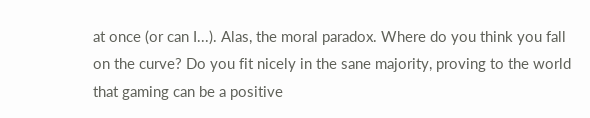at once (or can I...). Alas, the moral paradox. Where do you think you fall on the curve? Do you fit nicely in the sane majority, proving to the world that gaming can be a positive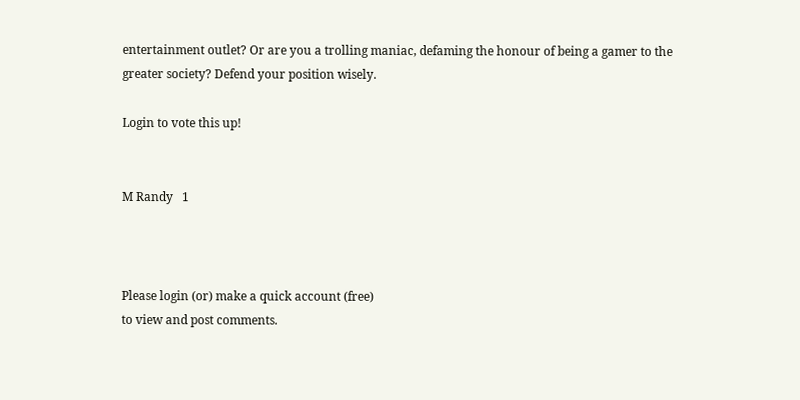entertainment outlet? Or are you a trolling maniac, defaming the honour of being a gamer to the greater society? Defend your position wisely.

Login to vote this up!


M Randy   1



Please login (or) make a quick account (free)
to view and post comments.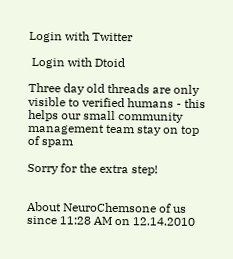Login with Twitter

 Login with Dtoid

Three day old threads are only visible to verified humans - this helps our small community management team stay on top of spam

Sorry for the extra step!


About NeuroChemsone of us since 11:28 AM on 12.14.2010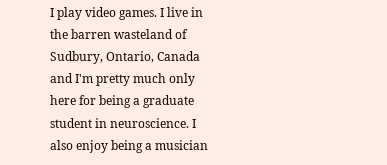I play video games. I live in the barren wasteland of Sudbury, Ontario, Canada and I'm pretty much only here for being a graduate student in neuroscience. I also enjoy being a musician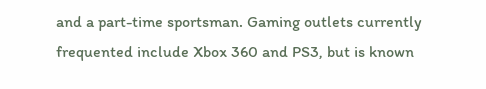and a part-time sportsman. Gaming outlets currently frequented include Xbox 360 and PS3, but is known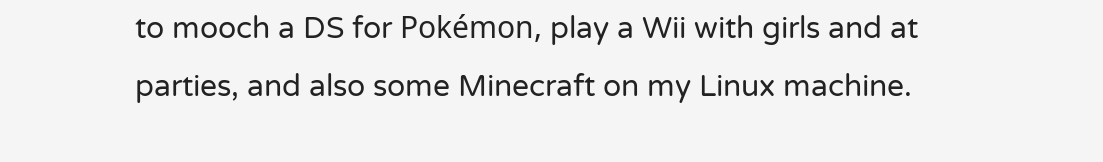to mooch a DS for Pokémon, play a Wii with girls and at parties, and also some Minecraft on my Linux machine.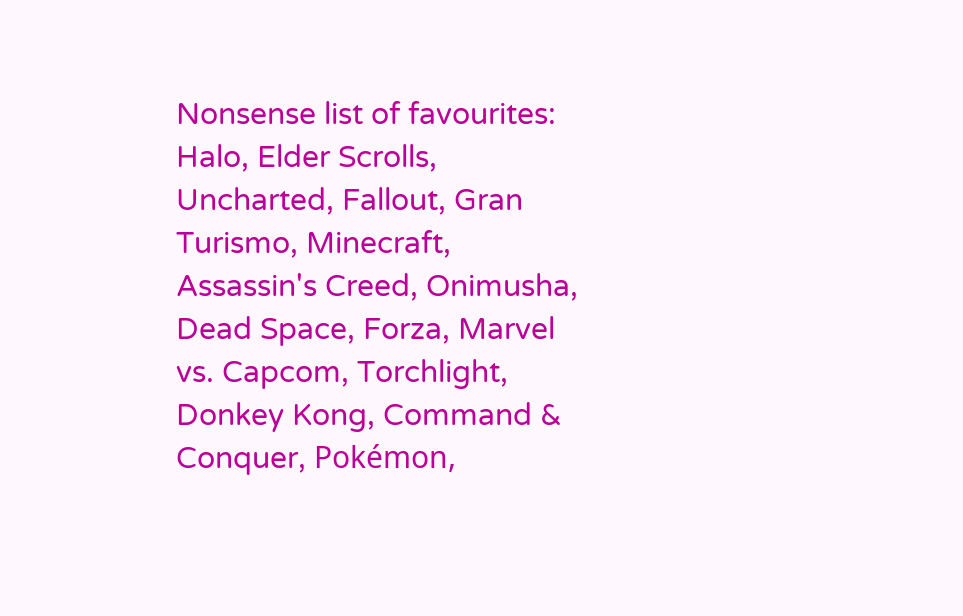Nonsense list of favourites: Halo, Elder Scrolls, Uncharted, Fallout, Gran Turismo, Minecraft, Assassin's Creed, Onimusha, Dead Space, Forza, Marvel vs. Capcom, Torchlight, Donkey Kong, Command & Conquer, Pokémon,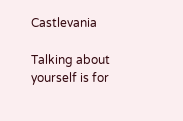Castlevania

Talking about yourself is for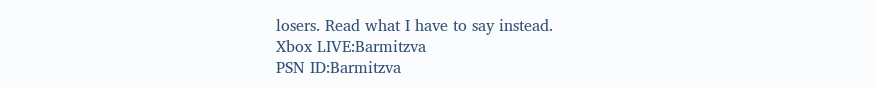losers. Read what I have to say instead.
Xbox LIVE:Barmitzva
PSN ID:Barmitzva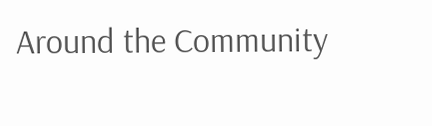Around the Community